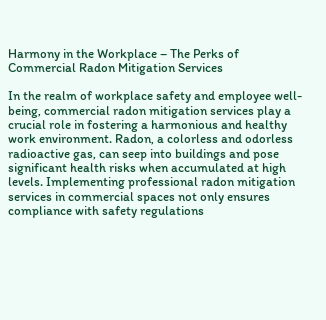Harmony in the Workplace – The Perks of Commercial Radon Mitigation Services

In the realm of workplace safety and employee well-being, commercial radon mitigation services play a crucial role in fostering a harmonious and healthy work environment. Radon, a colorless and odorless radioactive gas, can seep into buildings and pose significant health risks when accumulated at high levels. Implementing professional radon mitigation services in commercial spaces not only ensures compliance with safety regulations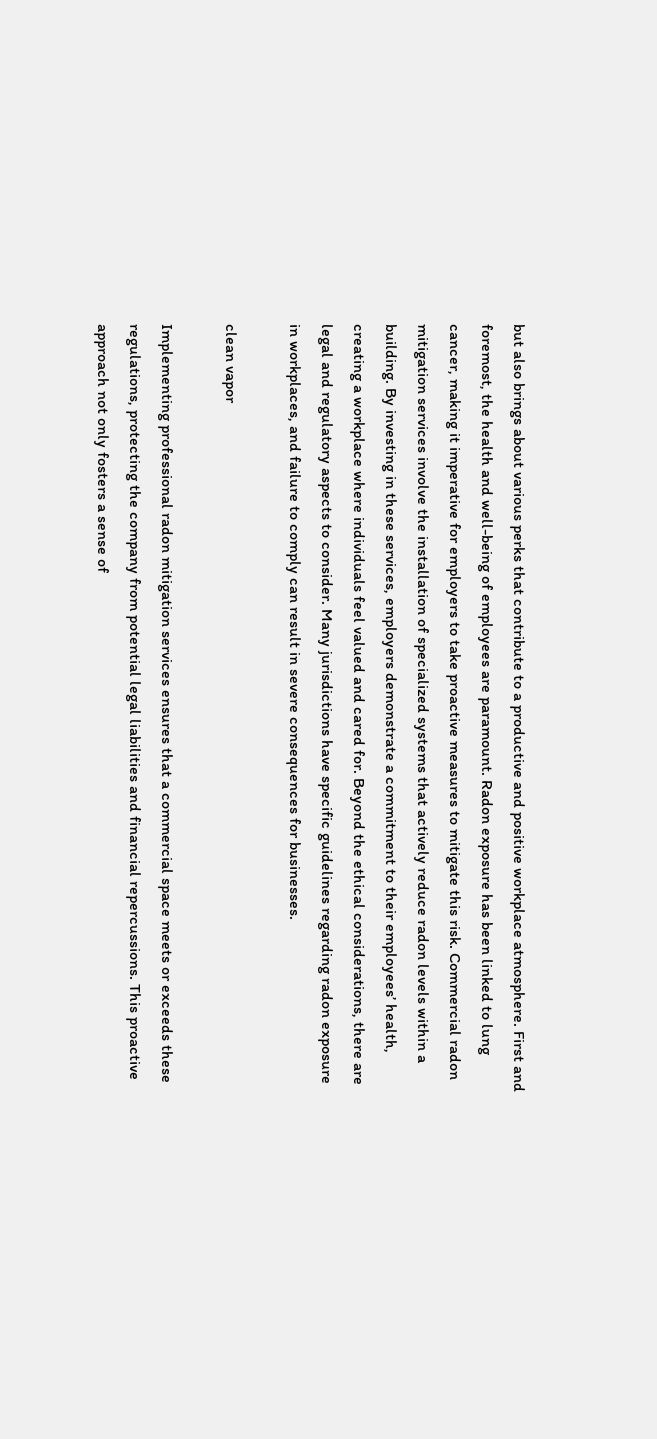but also brings about various perks that contribute to a productive and positive workplace atmosphere. First and foremost, the health and well-being of employees are paramount. Radon exposure has been linked to lung cancer, making it imperative for employers to take proactive measures to mitigate this risk. Commercial radon mitigation services involve the installation of specialized systems that actively reduce radon levels within a building. By investing in these services, employers demonstrate a commitment to their employees’ health, creating a workplace where individuals feel valued and cared for. Beyond the ethical considerations, there are legal and regulatory aspects to consider. Many jurisdictions have specific guidelines regarding radon exposure in workplaces, and failure to comply can result in severe consequences for businesses.

clean vapor

Implementing professional radon mitigation services ensures that a commercial space meets or exceeds these regulations, protecting the company from potential legal liabilities and financial repercussions. This proactive approach not only fosters a sense of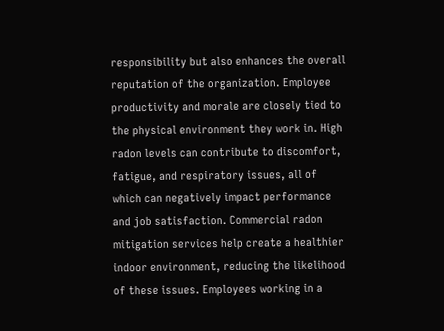responsibility but also enhances the overall reputation of the organization. Employee productivity and morale are closely tied to the physical environment they work in. High radon levels can contribute to discomfort, fatigue, and respiratory issues, all of which can negatively impact performance and job satisfaction. Commercial radon mitigation services help create a healthier indoor environment, reducing the likelihood of these issues. Employees working in a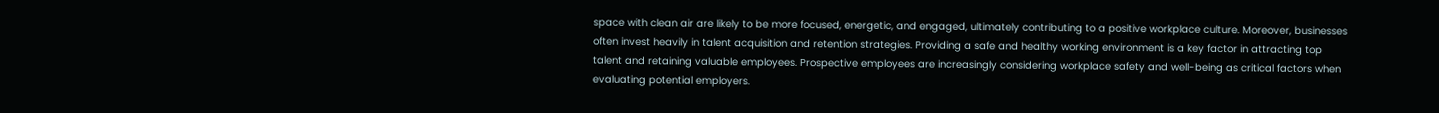space with clean air are likely to be more focused, energetic, and engaged, ultimately contributing to a positive workplace culture. Moreover, businesses often invest heavily in talent acquisition and retention strategies. Providing a safe and healthy working environment is a key factor in attracting top talent and retaining valuable employees. Prospective employees are increasingly considering workplace safety and well-being as critical factors when evaluating potential employers.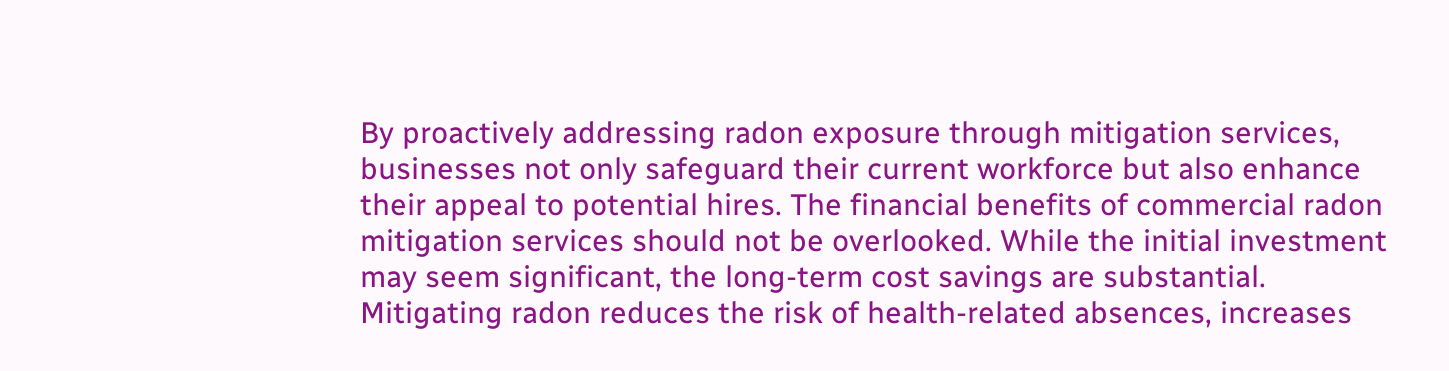By proactively addressing radon exposure through mitigation services, businesses not only safeguard their current workforce but also enhance their appeal to potential hires. The financial benefits of commercial radon mitigation services should not be overlooked. While the initial investment may seem significant, the long-term cost savings are substantial. Mitigating radon reduces the risk of health-related absences, increases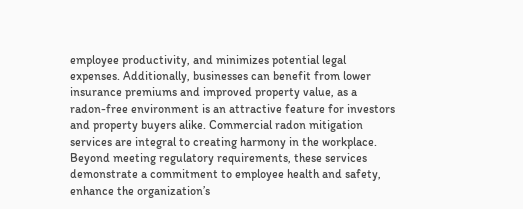employee productivity, and minimizes potential legal expenses. Additionally, businesses can benefit from lower insurance premiums and improved property value, as a radon-free environment is an attractive feature for investors and property buyers alike. Commercial radon mitigation services are integral to creating harmony in the workplace. Beyond meeting regulatory requirements, these services demonstrate a commitment to employee health and safety, enhance the organization’s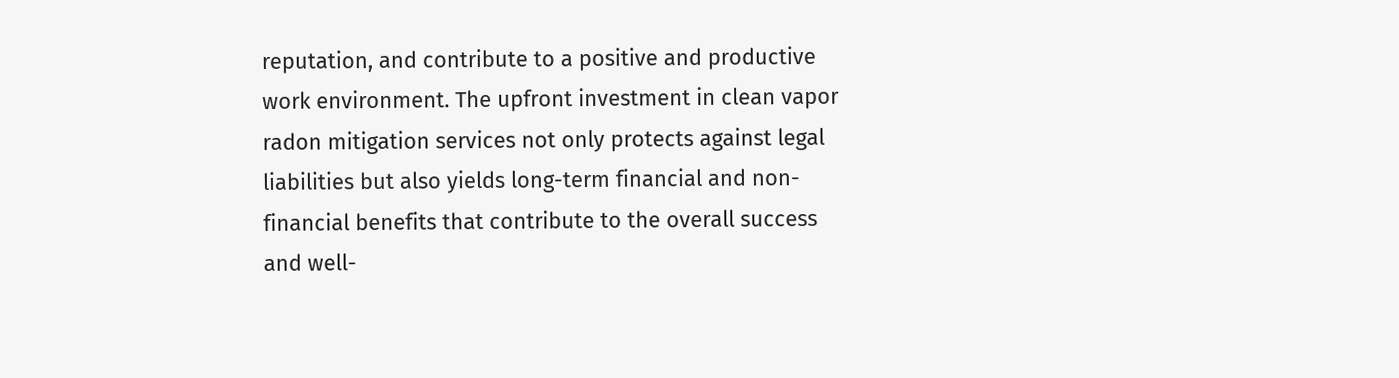reputation, and contribute to a positive and productive work environment. The upfront investment in clean vapor radon mitigation services not only protects against legal liabilities but also yields long-term financial and non-financial benefits that contribute to the overall success and well-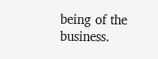being of the business.